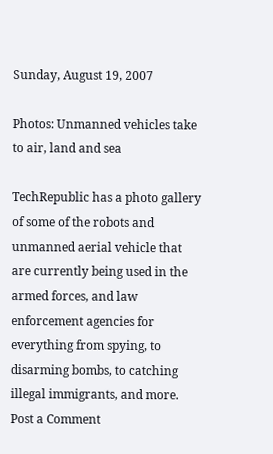Sunday, August 19, 2007

Photos: Unmanned vehicles take to air, land and sea

TechRepublic has a photo gallery of some of the robots and unmanned aerial vehicle that are currently being used in the armed forces, and law enforcement agencies for everything from spying, to disarming bombs, to catching illegal immigrants, and more.
Post a Comment